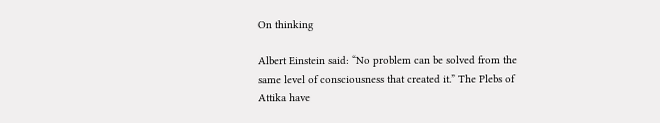On thinking

Albert Einstein said: “No problem can be solved from the same level of consciousness that created it.” The Plebs of Attika have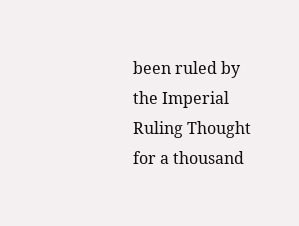been ruled by the Imperial Ruling Thought for a thousand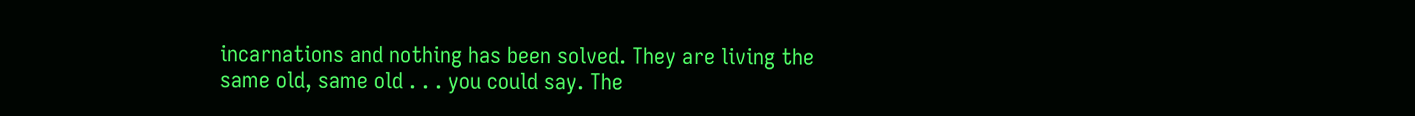incarnations and nothing has been solved. They are living the same old, same old . . . you could say. The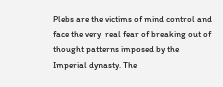Plebs are the victims of mind control and face the very  real fear of breaking out of thought patterns imposed by the Imperial dynasty. The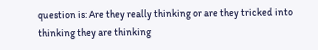question is: Are they really thinking or are they tricked into thinking they are thinking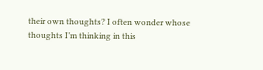their own thoughts? I often wonder whose thoughts I’m thinking in this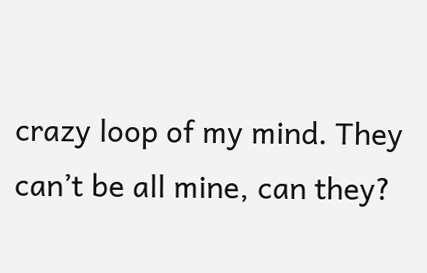crazy loop of my mind. They can’t be all mine, can they?